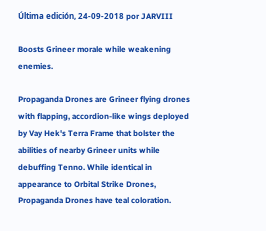Última edición, 24-09-2018 por JARVIII

Boosts Grineer morale while weakening enemies.

Propaganda Drones are Grineer flying drones with flapping, accordion-like wings deployed by Vay Hek's Terra Frame that bolster the abilities of nearby Grineer units while debuffing Tenno. While identical in appearance to Orbital Strike Drones, Propaganda Drones have teal coloration.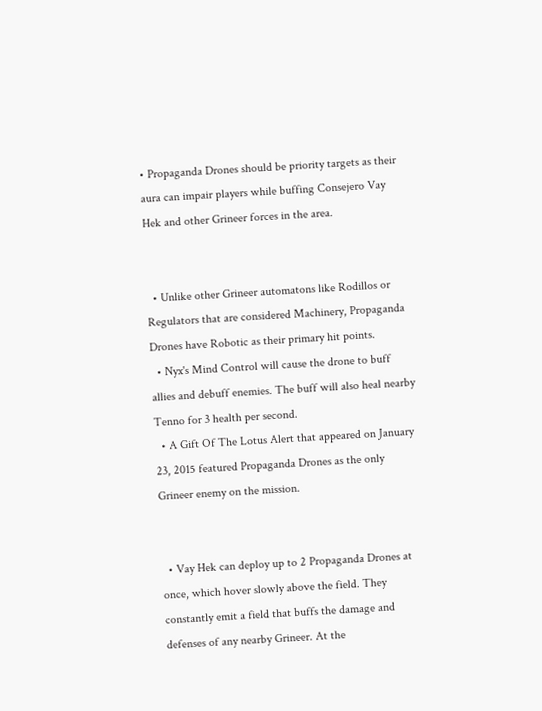• Propaganda Drones should be priority targets as their aura can impair players while buffing Consejero Vay Hek and other Grineer forces in the area.


  • Unlike other Grineer automatons like Rodillos or Regulators that are considered Machinery, Propaganda Drones have Robotic as their primary hit points.
  • Nyx's Mind Control will cause the drone to buff allies and debuff enemies. The buff will also heal nearby Tenno for 3 health per second.
  • A Gift Of The Lotus Alert that appeared on January 23, 2015 featured Propaganda Drones as the only Grineer enemy on the mission.


  • Vay Hek can deploy up to 2 Propaganda Drones at once, which hover slowly above the field. They constantly emit a field that buffs the damage and defenses of any nearby Grineer. At the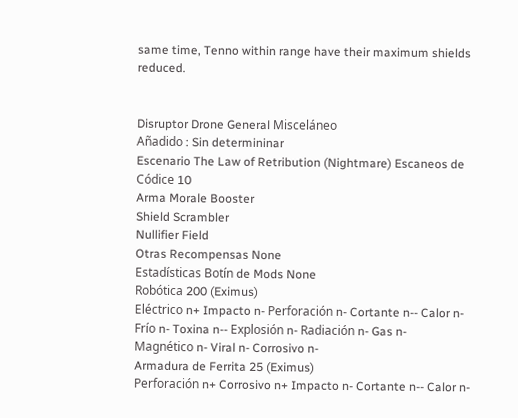same time, Tenno within range have their maximum shields reduced.


Disruptor Drone General Misceláneo
Añadido : Sin determininar
Escenario The Law of Retribution (Nightmare) Escaneos de Códice 10
Arma Morale Booster
Shield Scrambler
Nullifier Field
Otras Recompensas None
Estadísticas Botín de Mods None
Robótica 200 (Eximus)
Eléctrico n+ Impacto n- Perforación n- Cortante n-- Calor n-
Frío n- Toxina n-- Explosión n- Radiación n- Gas n-
Magnético n- Viral n- Corrosivo n-
Armadura de Ferrita 25 (Eximus)
Perforación n+ Corrosivo n+ Impacto n- Cortante n-- Calor n-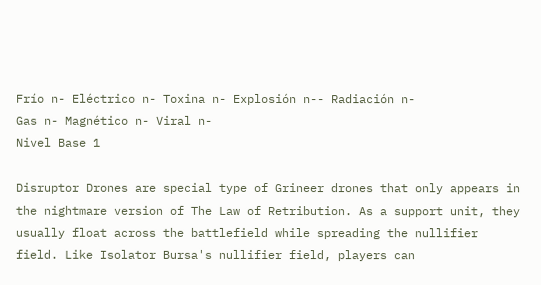Frío n- Eléctrico n- Toxina n- Explosión n-- Radiación n-
Gas n- Magnético n- Viral n-
Nivel Base 1

Disruptor Drones are special type of Grineer drones that only appears in the nightmare version of The Law of Retribution. As a support unit, they usually float across the battlefield while spreading the nullifier field. Like Isolator Bursa's nullifier field, players can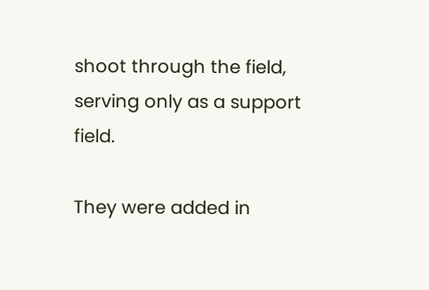shoot through the field, serving only as a support field.

They were added in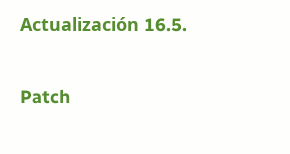Actualización 16.5.

Patch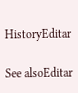HistoryEditar

See alsoEditar